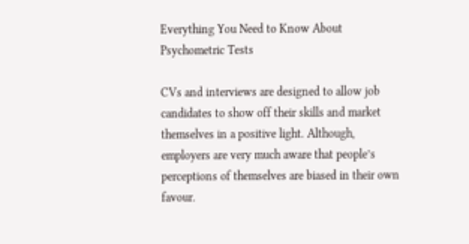Everything You Need to Know About Psychometric Tests

CVs and interviews are designed to allow job candidates to show off their skills and market themselves in a positive light. Although, employers are very much aware that people’s perceptions of themselves are biased in their own favour.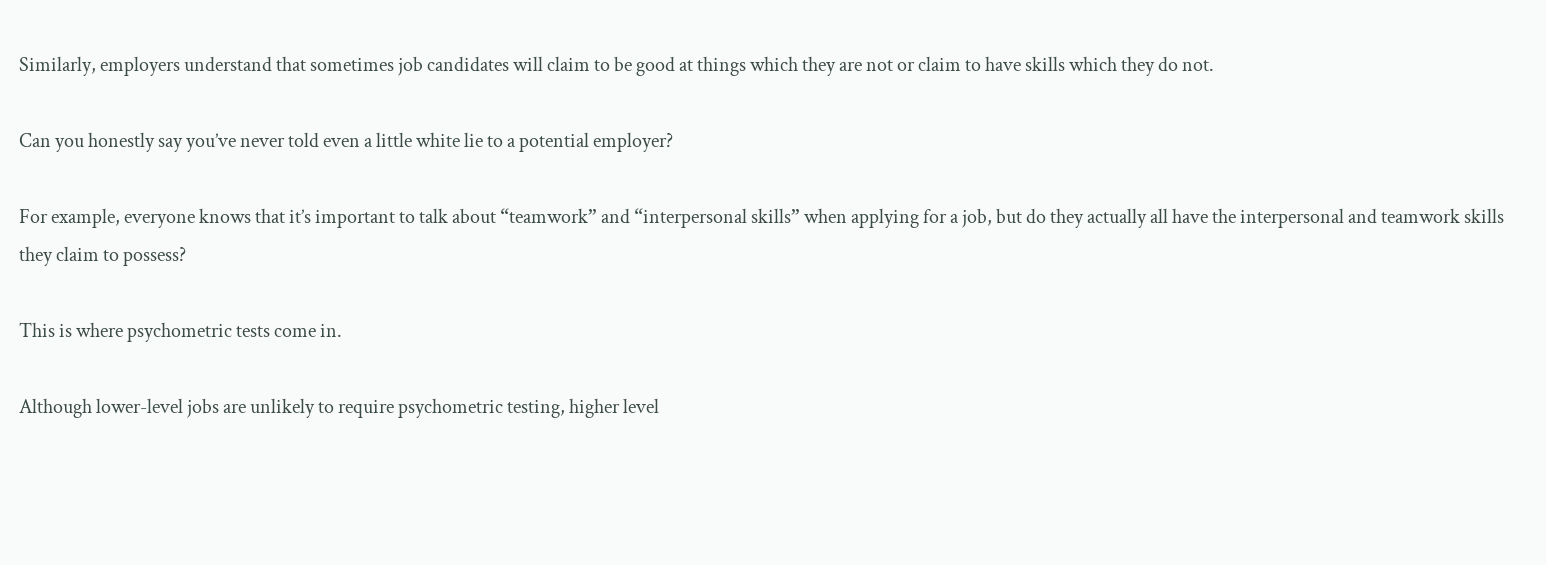Similarly, employers understand that sometimes job candidates will claim to be good at things which they are not or claim to have skills which they do not.

Can you honestly say you’ve never told even a little white lie to a potential employer?

For example, everyone knows that it’s important to talk about “teamwork” and “interpersonal skills” when applying for a job, but do they actually all have the interpersonal and teamwork skills they claim to possess?

This is where psychometric tests come in.

Although lower-level jobs are unlikely to require psychometric testing, higher level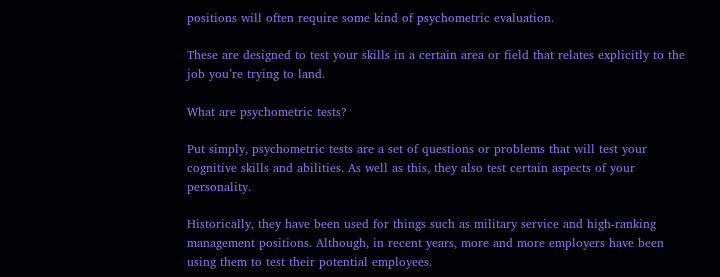positions will often require some kind of psychometric evaluation.

These are designed to test your skills in a certain area or field that relates explicitly to the job you’re trying to land.

What are psychometric tests?

Put simply, psychometric tests are a set of questions or problems that will test your cognitive skills and abilities. As well as this, they also test certain aspects of your personality.

Historically, they have been used for things such as military service and high-ranking management positions. Although, in recent years, more and more employers have been using them to test their potential employees.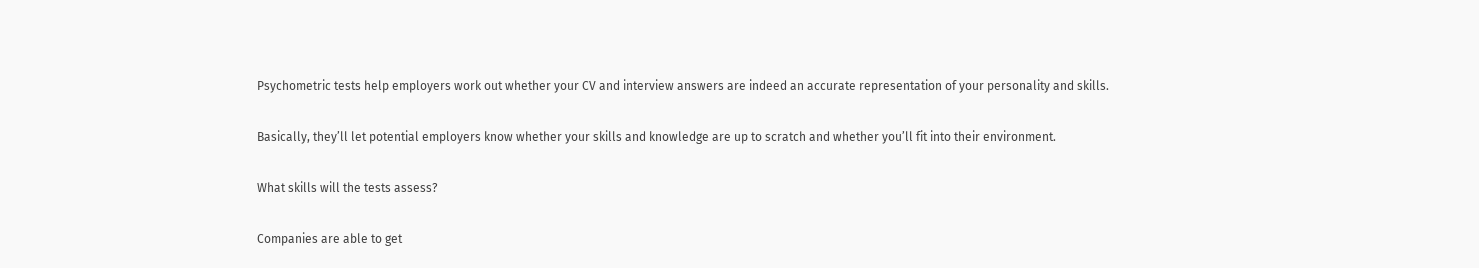Psychometric tests help employers work out whether your CV and interview answers are indeed an accurate representation of your personality and skills.

Basically, they’ll let potential employers know whether your skills and knowledge are up to scratch and whether you’ll fit into their environment.

What skills will the tests assess?

Companies are able to get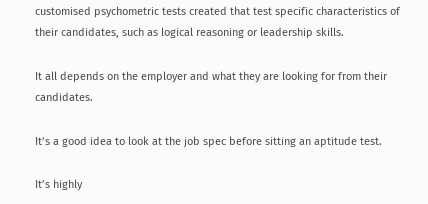customised psychometric tests created that test specific characteristics of their candidates, such as logical reasoning or leadership skills.

It all depends on the employer and what they are looking for from their candidates.

It’s a good idea to look at the job spec before sitting an aptitude test.

It’s highly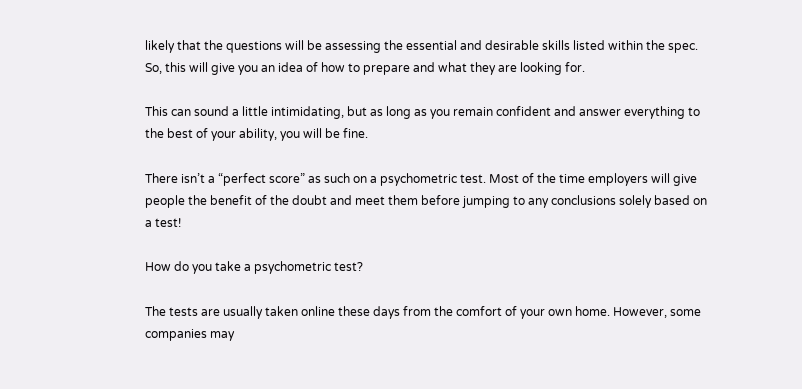likely that the questions will be assessing the essential and desirable skills listed within the spec. So, this will give you an idea of how to prepare and what they are looking for.

This can sound a little intimidating, but as long as you remain confident and answer everything to the best of your ability, you will be fine.

There isn’t a “perfect score” as such on a psychometric test. Most of the time employers will give people the benefit of the doubt and meet them before jumping to any conclusions solely based on a test!

How do you take a psychometric test?

The tests are usually taken online these days from the comfort of your own home. However, some companies may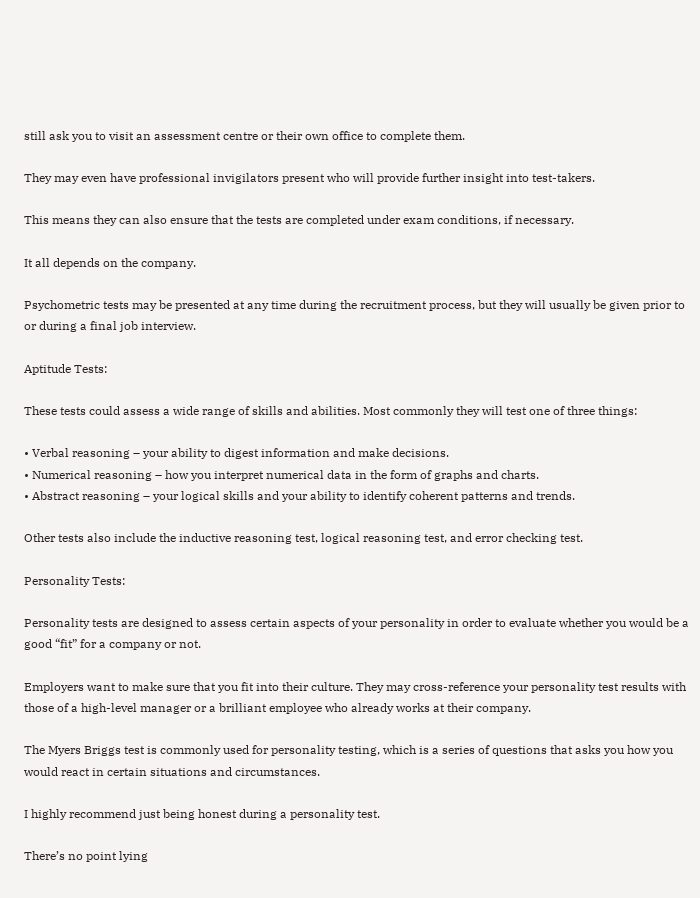still ask you to visit an assessment centre or their own office to complete them.

They may even have professional invigilators present who will provide further insight into test-takers.

This means they can also ensure that the tests are completed under exam conditions, if necessary.

It all depends on the company.

Psychometric tests may be presented at any time during the recruitment process, but they will usually be given prior to or during a final job interview.

Aptitude Tests:

These tests could assess a wide range of skills and abilities. Most commonly they will test one of three things:

• Verbal reasoning – your ability to digest information and make decisions.
• Numerical reasoning – how you interpret numerical data in the form of graphs and charts.
• Abstract reasoning – your logical skills and your ability to identify coherent patterns and trends.

Other tests also include the inductive reasoning test, logical reasoning test, and error checking test.

Personality Tests:

Personality tests are designed to assess certain aspects of your personality in order to evaluate whether you would be a good “fit” for a company or not.

Employers want to make sure that you fit into their culture. They may cross-reference your personality test results with those of a high-level manager or a brilliant employee who already works at their company.

The Myers Briggs test is commonly used for personality testing, which is a series of questions that asks you how you would react in certain situations and circumstances.

I highly recommend just being honest during a personality test.

There’s no point lying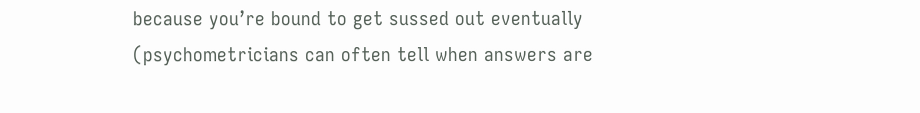because you’re bound to get sussed out eventually (psychometricians can often tell when answers are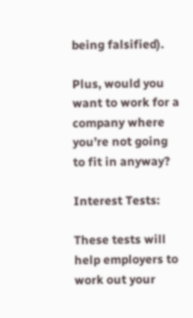being falsified).

Plus, would you want to work for a company where you’re not going to fit in anyway?

Interest Tests:

These tests will help employers to work out your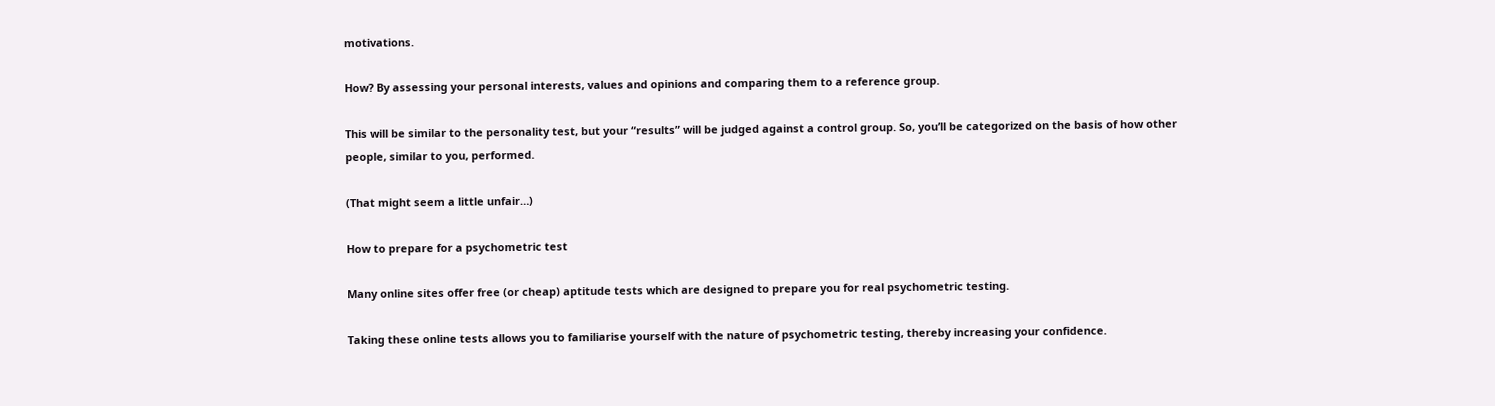motivations.

How? By assessing your personal interests, values and opinions and comparing them to a reference group.

This will be similar to the personality test, but your “results” will be judged against a control group. So, you’ll be categorized on the basis of how other people, similar to you, performed.

(That might seem a little unfair…)

How to prepare for a psychometric test

Many online sites offer free (or cheap) aptitude tests which are designed to prepare you for real psychometric testing.

Taking these online tests allows you to familiarise yourself with the nature of psychometric testing, thereby increasing your confidence.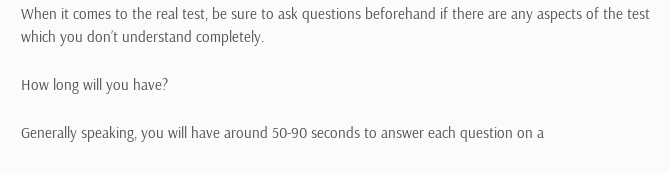When it comes to the real test, be sure to ask questions beforehand if there are any aspects of the test which you don’t understand completely.

How long will you have?

Generally speaking, you will have around 50-90 seconds to answer each question on a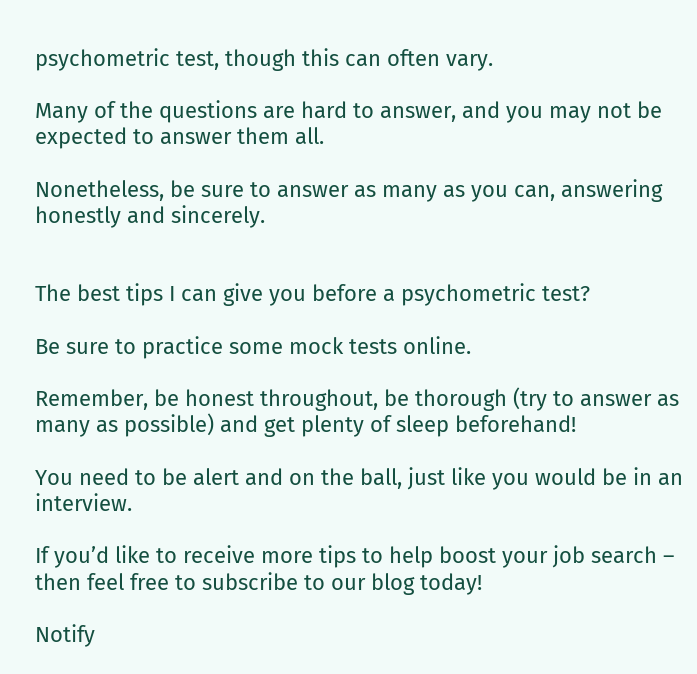psychometric test, though this can often vary.

Many of the questions are hard to answer, and you may not be expected to answer them all.

Nonetheless, be sure to answer as many as you can, answering honestly and sincerely.


The best tips I can give you before a psychometric test?

Be sure to practice some mock tests online.

Remember, be honest throughout, be thorough (try to answer as many as possible) and get plenty of sleep beforehand!

You need to be alert and on the ball, just like you would be in an interview.

If you’d like to receive more tips to help boost your job search – then feel free to subscribe to our blog today!

Notify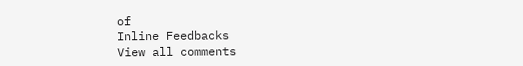of
Inline Feedbacks
View all comments